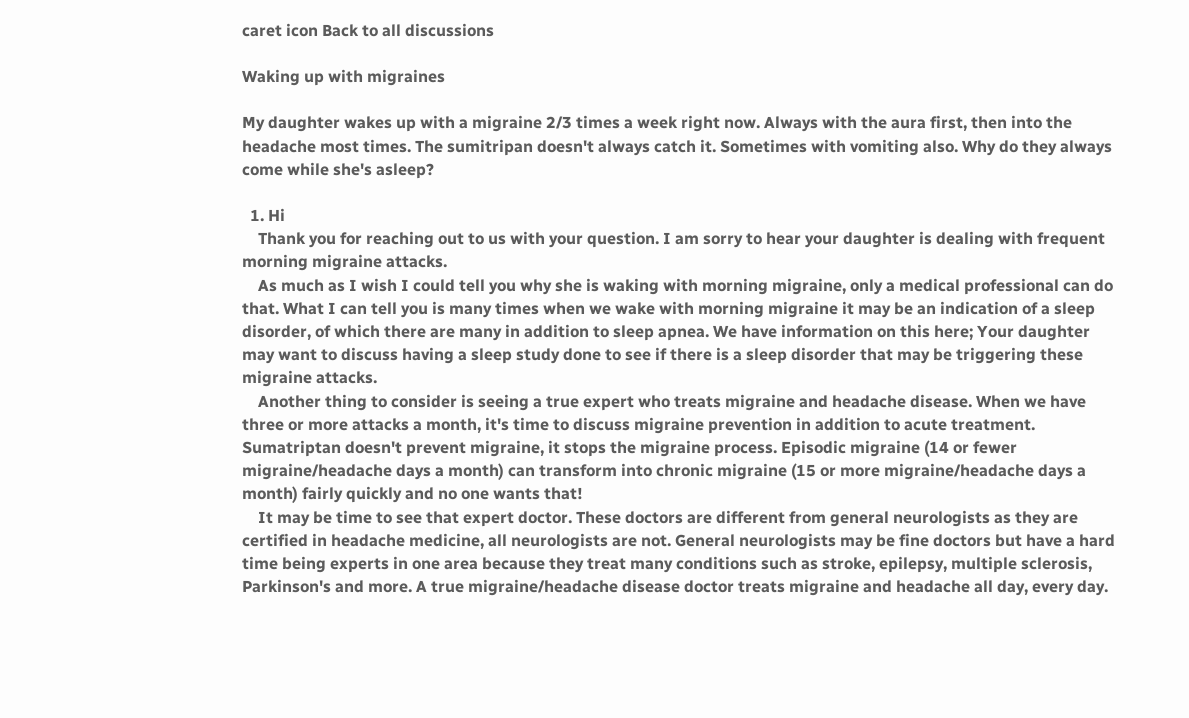caret icon Back to all discussions

Waking up with migraines

My daughter wakes up with a migraine 2/3 times a week right now. Always with the aura first, then into the headache most times. The sumitripan doesn't always catch it. Sometimes with vomiting also. Why do they always come while she's asleep?

  1. Hi
    Thank you for reaching out to us with your question. I am sorry to hear your daughter is dealing with frequent morning migraine attacks.
    As much as I wish I could tell you why she is waking with morning migraine, only a medical professional can do that. What I can tell you is many times when we wake with morning migraine it may be an indication of a sleep disorder, of which there are many in addition to sleep apnea. We have information on this here; Your daughter may want to discuss having a sleep study done to see if there is a sleep disorder that may be triggering these migraine attacks.
    Another thing to consider is seeing a true expert who treats migraine and headache disease. When we have three or more attacks a month, it's time to discuss migraine prevention in addition to acute treatment. Sumatriptan doesn't prevent migraine, it stops the migraine process. Episodic migraine (14 or fewer migraine/headache days a month) can transform into chronic migraine (15 or more migraine/headache days a month) fairly quickly and no one wants that!
    It may be time to see that expert doctor. These doctors are different from general neurologists as they are certified in headache medicine, all neurologists are not. General neurologists may be fine doctors but have a hard time being experts in one area because they treat many conditions such as stroke, epilepsy, multiple sclerosis, Parkinson's and more. A true migraine/headache disease doctor treats migraine and headache all day, every day.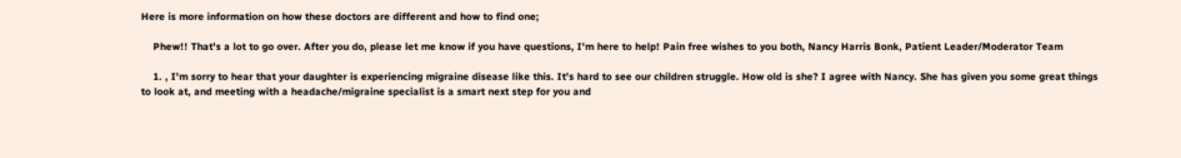Here is more information on how these doctors are different and how to find one;

    Phew!! That's a lot to go over. After you do, please let me know if you have questions, I'm here to help! Pain free wishes to you both, Nancy Harris Bonk, Patient Leader/Moderator Team

    1. , I'm sorry to hear that your daughter is experiencing migraine disease like this. It's hard to see our children struggle. How old is she? I agree with Nancy. She has given you some great things to look at, and meeting with a headache/migraine specialist is a smart next step for you and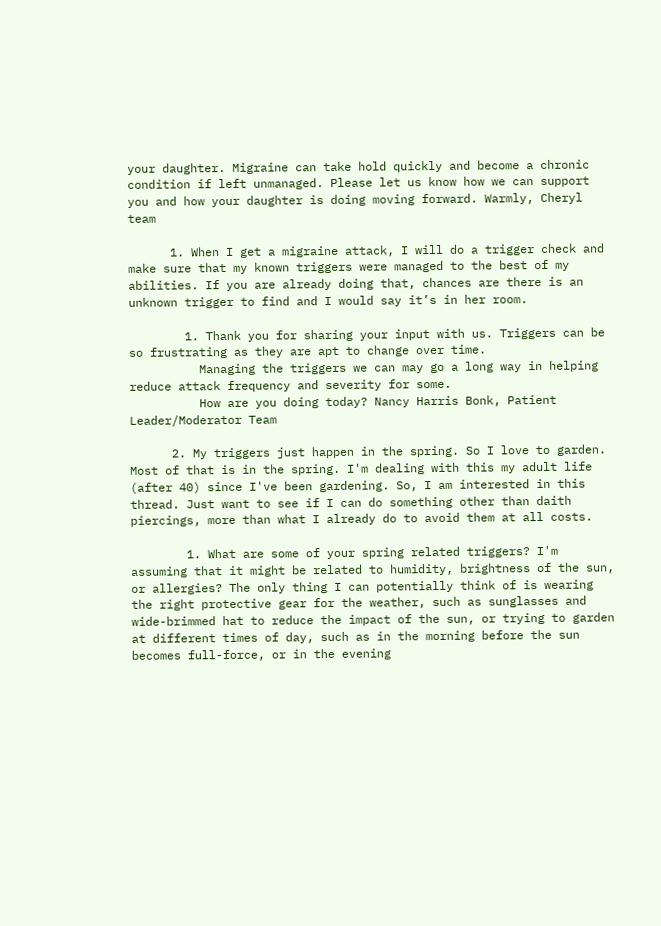your daughter. Migraine can take hold quickly and become a chronic condition if left unmanaged. Please let us know how we can support you and how your daughter is doing moving forward. Warmly, Cheryl team

      1. When I get a migraine attack, I will do a trigger check and make sure that my known triggers were managed to the best of my abilities. If you are already doing that, chances are there is an unknown trigger to find and I would say it’s in her room.

        1. Thank you for sharing your input with us. Triggers can be so frustrating as they are apt to change over time.
          Managing the triggers we can may go a long way in helping reduce attack frequency and severity for some.
          How are you doing today? Nancy Harris Bonk, Patient Leader/Moderator Team

      2. My triggers just happen in the spring. So I love to garden. Most of that is in the spring. I'm dealing with this my adult life (after 40) since I've been gardening. So, I am interested in this thread. Just want to see if I can do something other than daith piercings, more than what I already do to avoid them at all costs.

        1. What are some of your spring related triggers? I'm assuming that it might be related to humidity, brightness of the sun, or allergies? The only thing I can potentially think of is wearing the right protective gear for the weather, such as sunglasses and wide-brimmed hat to reduce the impact of the sun, or trying to garden at different times of day, such as in the morning before the sun becomes full-force, or in the evening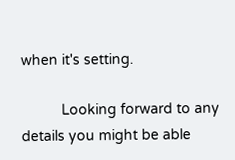when it's setting.

          Looking forward to any details you might be able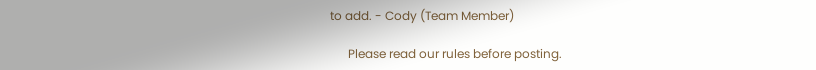to add. - Cody (Team Member)

      Please read our rules before posting.